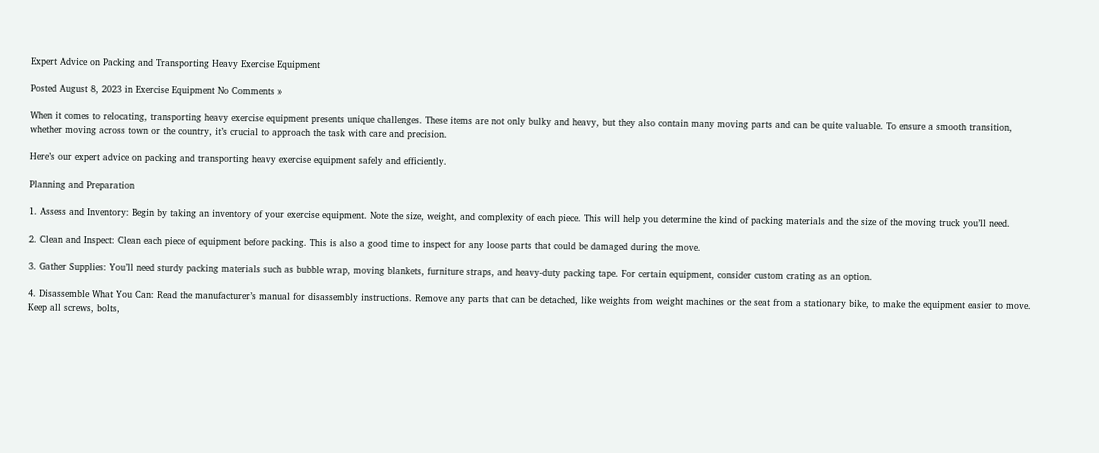Expert Advice on Packing and Transporting Heavy Exercise Equipment

Posted August 8, 2023 in Exercise Equipment No Comments »

When it comes to relocating, transporting heavy exercise equipment presents unique challenges. These items are not only bulky and heavy, but they also contain many moving parts and can be quite valuable. To ensure a smooth transition, whether moving across town or the country, it’s crucial to approach the task with care and precision.

Here’s our expert advice on packing and transporting heavy exercise equipment safely and efficiently.

Planning and Preparation

1. Assess and Inventory: Begin by taking an inventory of your exercise equipment. Note the size, weight, and complexity of each piece. This will help you determine the kind of packing materials and the size of the moving truck you’ll need.

2. Clean and Inspect: Clean each piece of equipment before packing. This is also a good time to inspect for any loose parts that could be damaged during the move.

3. Gather Supplies: You’ll need sturdy packing materials such as bubble wrap, moving blankets, furniture straps, and heavy-duty packing tape. For certain equipment, consider custom crating as an option.

4. Disassemble What You Can: Read the manufacturer’s manual for disassembly instructions. Remove any parts that can be detached, like weights from weight machines or the seat from a stationary bike, to make the equipment easier to move. Keep all screws, bolts,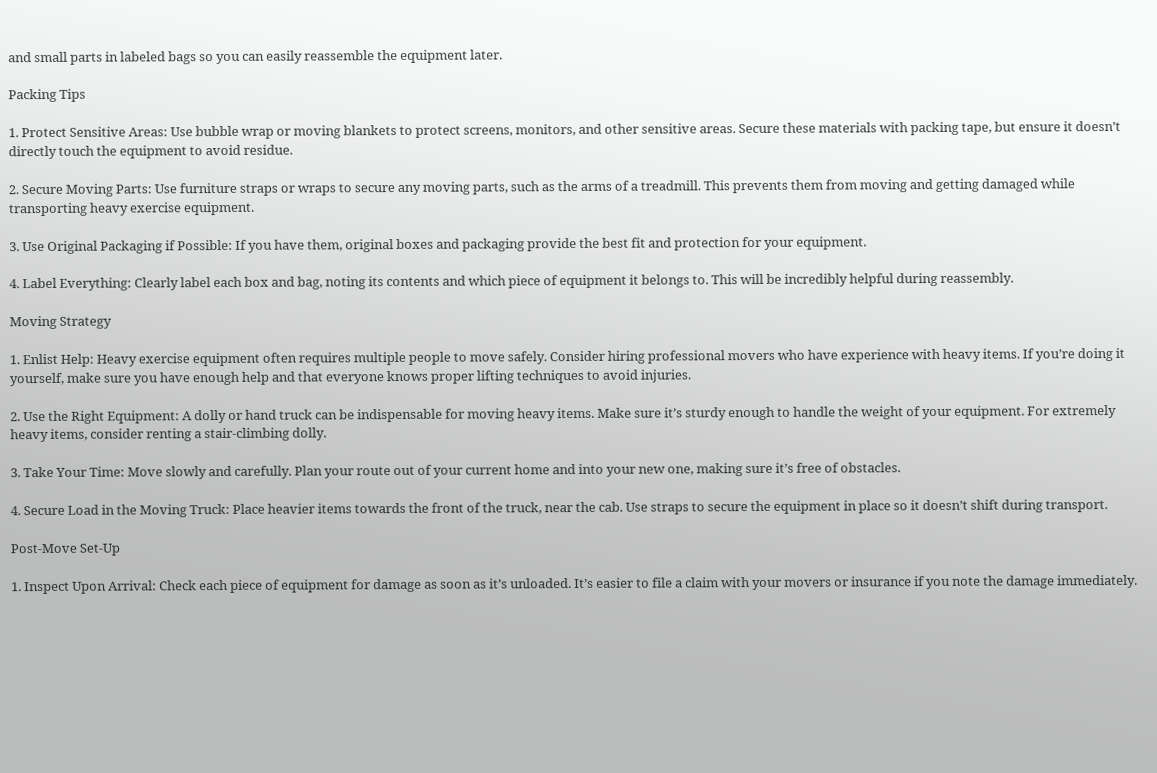and small parts in labeled bags so you can easily reassemble the equipment later.

Packing Tips

1. Protect Sensitive Areas: Use bubble wrap or moving blankets to protect screens, monitors, and other sensitive areas. Secure these materials with packing tape, but ensure it doesn’t directly touch the equipment to avoid residue.

2. Secure Moving Parts: Use furniture straps or wraps to secure any moving parts, such as the arms of a treadmill. This prevents them from moving and getting damaged while transporting heavy exercise equipment.

3. Use Original Packaging if Possible: If you have them, original boxes and packaging provide the best fit and protection for your equipment.

4. Label Everything: Clearly label each box and bag, noting its contents and which piece of equipment it belongs to. This will be incredibly helpful during reassembly.

Moving Strategy

1. Enlist Help: Heavy exercise equipment often requires multiple people to move safely. Consider hiring professional movers who have experience with heavy items. If you’re doing it yourself, make sure you have enough help and that everyone knows proper lifting techniques to avoid injuries.

2. Use the Right Equipment: A dolly or hand truck can be indispensable for moving heavy items. Make sure it’s sturdy enough to handle the weight of your equipment. For extremely heavy items, consider renting a stair-climbing dolly.

3. Take Your Time: Move slowly and carefully. Plan your route out of your current home and into your new one, making sure it’s free of obstacles.

4. Secure Load in the Moving Truck: Place heavier items towards the front of the truck, near the cab. Use straps to secure the equipment in place so it doesn’t shift during transport.

Post-Move Set-Up

1. Inspect Upon Arrival: Check each piece of equipment for damage as soon as it’s unloaded. It’s easier to file a claim with your movers or insurance if you note the damage immediately.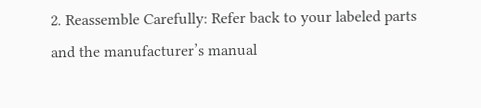2. Reassemble Carefully: Refer back to your labeled parts and the manufacturer’s manual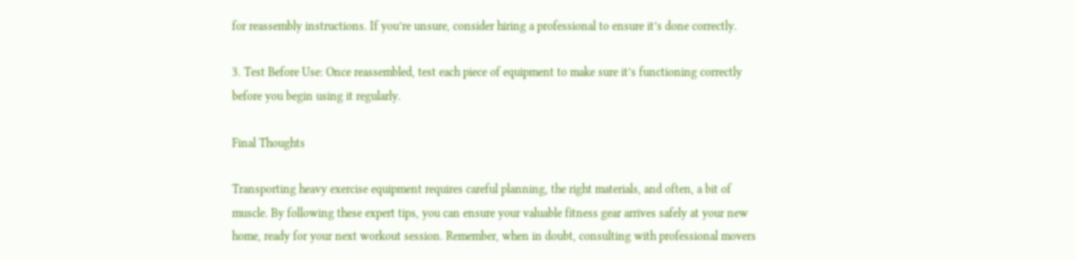for reassembly instructions. If you’re unsure, consider hiring a professional to ensure it’s done correctly.

3. Test Before Use: Once reassembled, test each piece of equipment to make sure it’s functioning correctly before you begin using it regularly.

Final Thoughts

Transporting heavy exercise equipment requires careful planning, the right materials, and often, a bit of muscle. By following these expert tips, you can ensure your valuable fitness gear arrives safely at your new home, ready for your next workout session. Remember, when in doubt, consulting with professional movers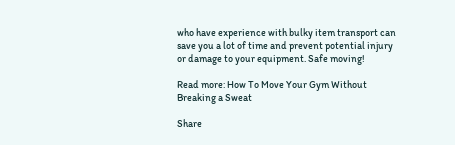who have experience with bulky item transport can save you a lot of time and prevent potential injury or damage to your equipment. Safe moving!

Read more: How To Move Your Gym Without Breaking a Sweat

Share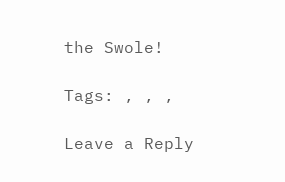the Swole!

Tags: , , ,

Leave a Reply